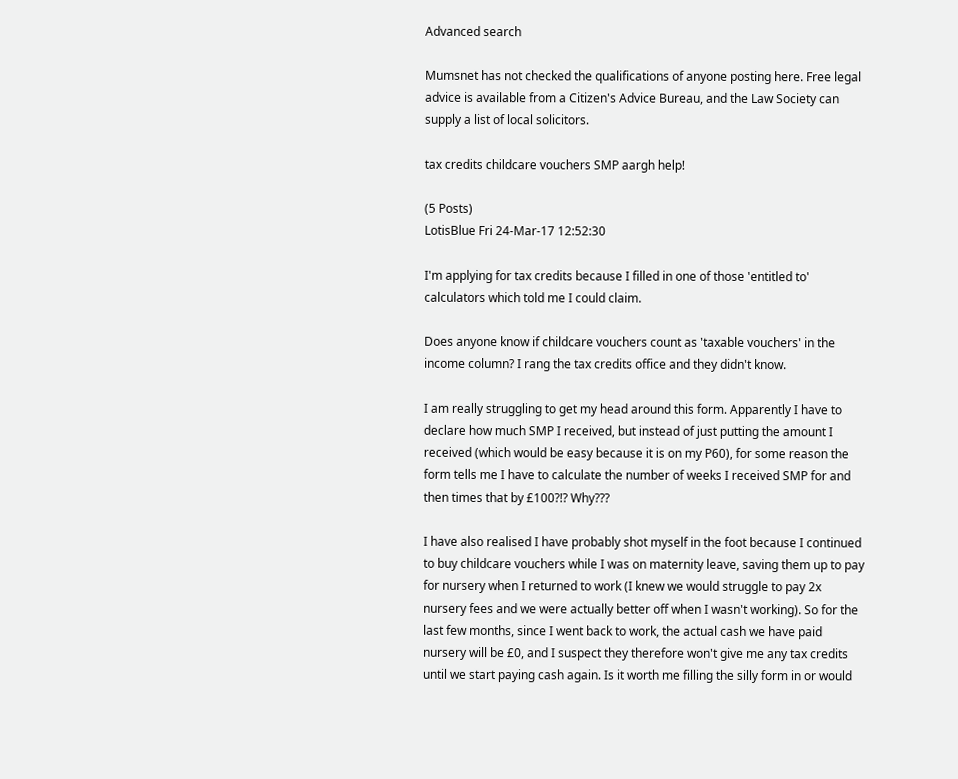Advanced search

Mumsnet has not checked the qualifications of anyone posting here. Free legal advice is available from a Citizen's Advice Bureau, and the Law Society can supply a list of local solicitors.

tax credits childcare vouchers SMP aargh help!

(5 Posts)
LotisBlue Fri 24-Mar-17 12:52:30

I'm applying for tax credits because I filled in one of those 'entitled to' calculators which told me I could claim.

Does anyone know if childcare vouchers count as 'taxable vouchers' in the income column? I rang the tax credits office and they didn't know.

I am really struggling to get my head around this form. Apparently I have to declare how much SMP I received, but instead of just putting the amount I received (which would be easy because it is on my P60), for some reason the form tells me I have to calculate the number of weeks I received SMP for and then times that by £100?!? Why???

I have also realised I have probably shot myself in the foot because I continued to buy childcare vouchers while I was on maternity leave, saving them up to pay for nursery when I returned to work (I knew we would struggle to pay 2x nursery fees and we were actually better off when I wasn't working). So for the last few months, since I went back to work, the actual cash we have paid nursery will be £0, and I suspect they therefore won't give me any tax credits until we start paying cash again. Is it worth me filling the silly form in or would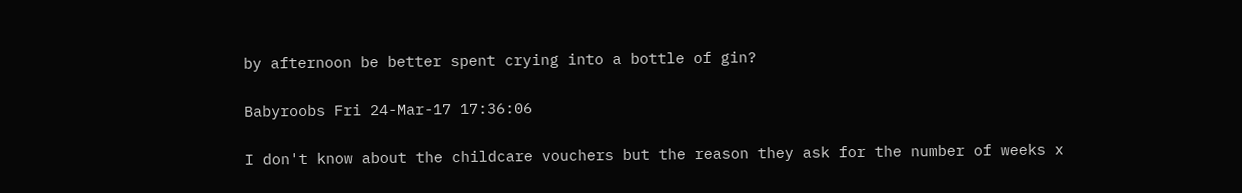by afternoon be better spent crying into a bottle of gin?

Babyroobs Fri 24-Mar-17 17:36:06

I don't know about the childcare vouchers but the reason they ask for the number of weeks x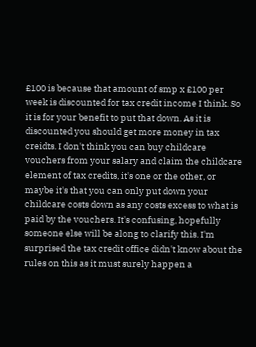£100 is because that amount of smp x £100 per week is discounted for tax credit income I think. So it is for your benefit to put that down. As it is discounted you should get more money in tax creidts. I don't think you can buy childcare vouchers from your salary and claim the childcare element of tax credits, it's one or the other, or maybe it's that you can only put down your childcare costs down as any costs excess to what is paid by the vouchers. It's confusing, hopefully someone else will be along to clarify this. I'm surprised the tax credit office didn't know about the rules on this as it must surely happen a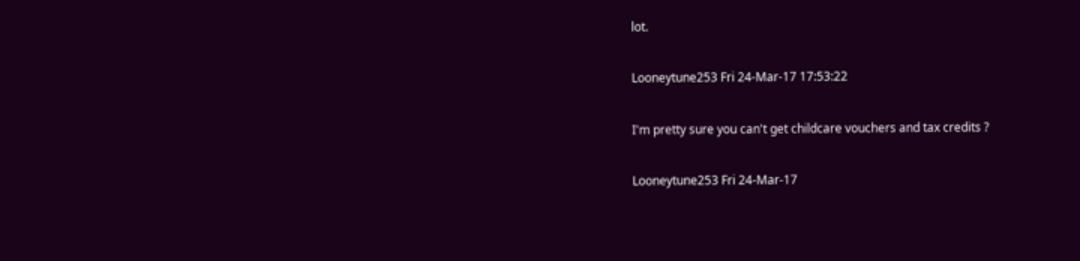lot.

Looneytune253 Fri 24-Mar-17 17:53:22

I'm pretty sure you can't get childcare vouchers and tax credits ?

Looneytune253 Fri 24-Mar-17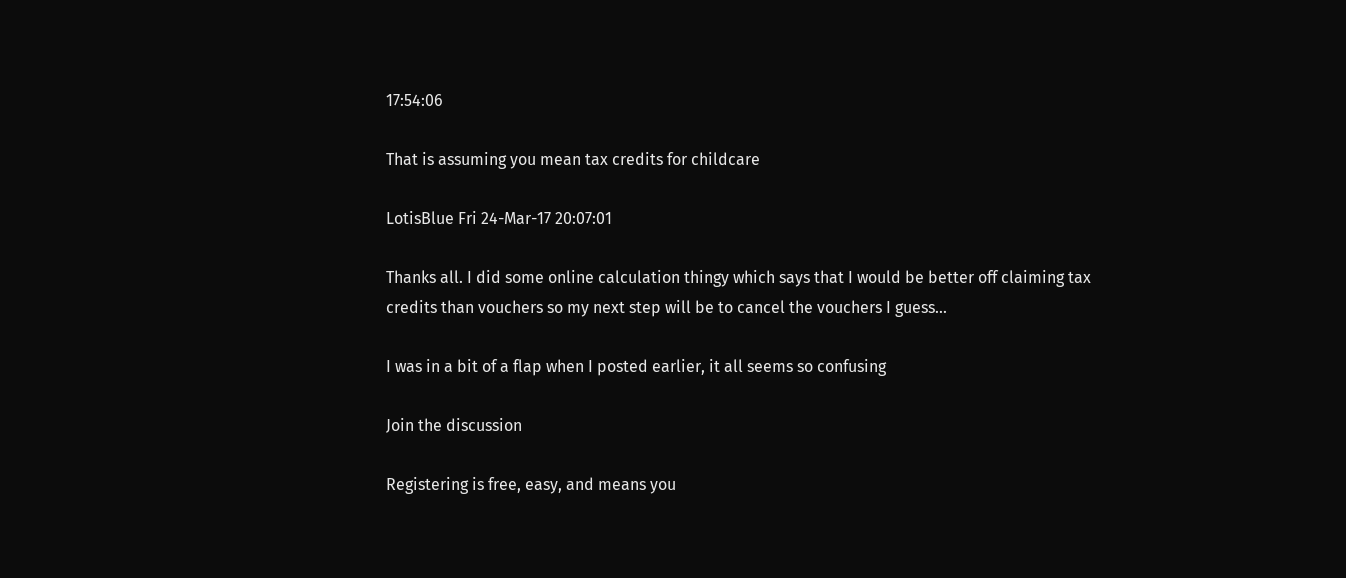17:54:06

That is assuming you mean tax credits for childcare

LotisBlue Fri 24-Mar-17 20:07:01

Thanks all. I did some online calculation thingy which says that I would be better off claiming tax credits than vouchers so my next step will be to cancel the vouchers I guess...

I was in a bit of a flap when I posted earlier, it all seems so confusing

Join the discussion

Registering is free, easy, and means you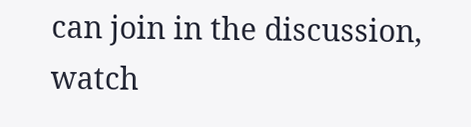can join in the discussion, watch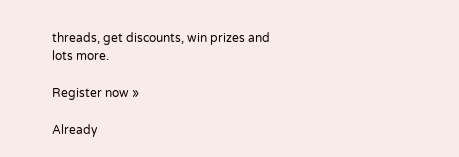threads, get discounts, win prizes and lots more.

Register now »

Already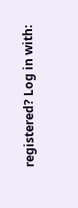registered? Log in with: